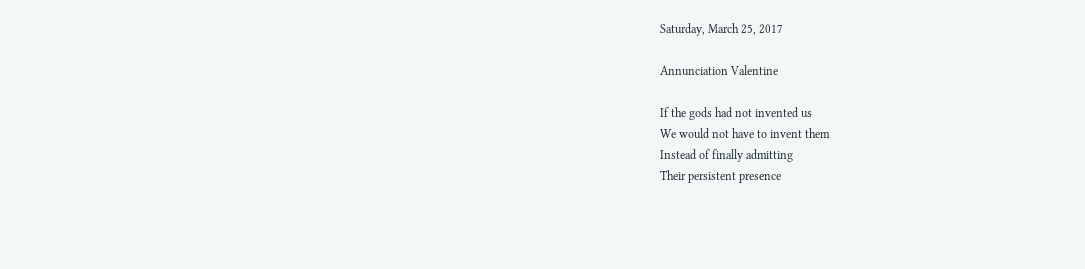Saturday, March 25, 2017

Annunciation Valentine

If the gods had not invented us
We would not have to invent them
Instead of finally admitting
Their persistent presence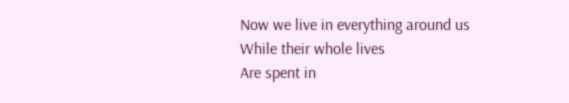Now we live in everything around us
While their whole lives
Are spent in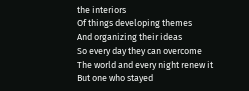the interiors
Of things developing themes
And organizing their ideas
So every day they can overcome
The world and every night renew it
But one who stayed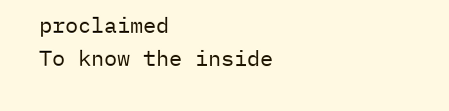proclaimed
To know the inside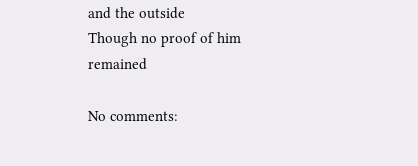and the outside
Though no proof of him remained

No comments: